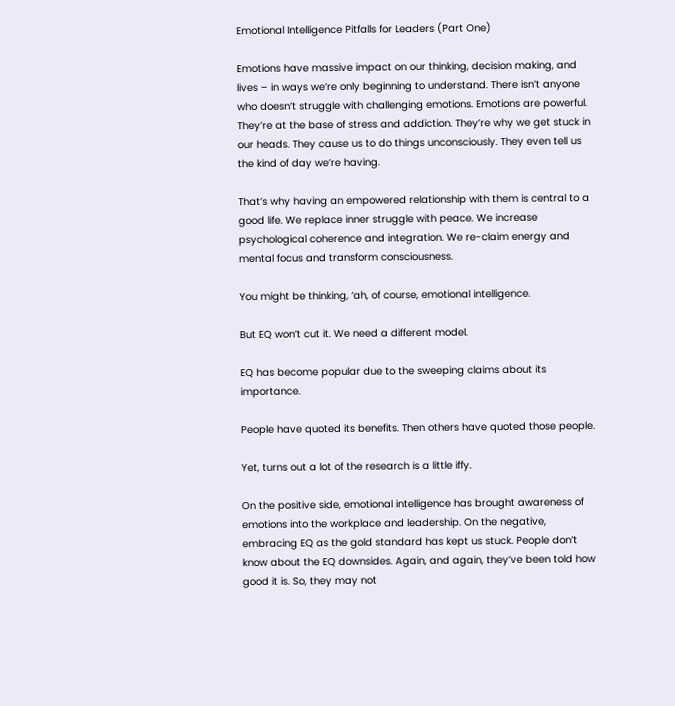Emotional Intelligence Pitfalls for Leaders (Part One)

Emotions have massive impact on our thinking, decision making, and lives – in ways we’re only beginning to understand. There isn’t anyone who doesn’t struggle with challenging emotions. Emotions are powerful. They’re at the base of stress and addiction. They’re why we get stuck in our heads. They cause us to do things unconsciously. They even tell us the kind of day we’re having.

That’s why having an empowered relationship with them is central to a good life. We replace inner struggle with peace. We increase psychological coherence and integration. We re-claim energy and mental focus and transform consciousness.

You might be thinking, ‘ah, of course, emotional intelligence.

But EQ won’t cut it. We need a different model.

EQ has become popular due to the sweeping claims about its importance.

People have quoted its benefits. Then others have quoted those people.

Yet, turns out a lot of the research is a little iffy.

On the positive side, emotional intelligence has brought awareness of emotions into the workplace and leadership. On the negative, embracing EQ as the gold standard has kept us stuck. People don’t know about the EQ downsides. Again, and again, they’ve been told how good it is. So, they may not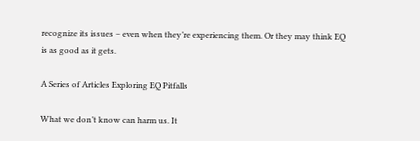recognize its issues – even when they’re experiencing them. Or they may think EQ is as good as it gets.

A Series of Articles Exploring EQ Pitfalls

What we don’t know can harm us. It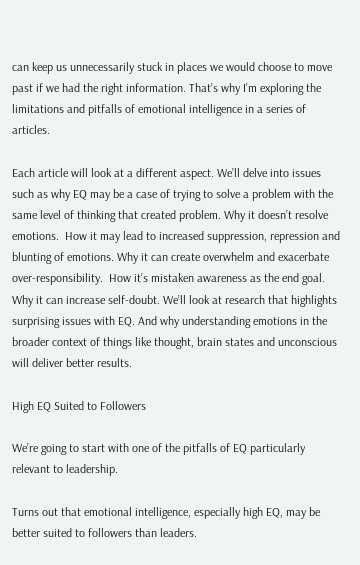can keep us unnecessarily stuck in places we would choose to move past if we had the right information. That’s why I’m exploring the limitations and pitfalls of emotional intelligence in a series of articles.

Each article will look at a different aspect. We’ll delve into issues such as why EQ may be a case of trying to solve a problem with the same level of thinking that created problem. Why it doesn’t resolve emotions.  How it may lead to increased suppression, repression and blunting of emotions. Why it can create overwhelm and exacerbate over-responsibility.  How it’s mistaken awareness as the end goal. Why it can increase self-doubt. We’ll look at research that highlights surprising issues with EQ. And why understanding emotions in the broader context of things like thought, brain states and unconscious will deliver better results.

High EQ Suited to Followers

We’re going to start with one of the pitfalls of EQ particularly relevant to leadership.

Turns out that emotional intelligence, especially high EQ, may be better suited to followers than leaders.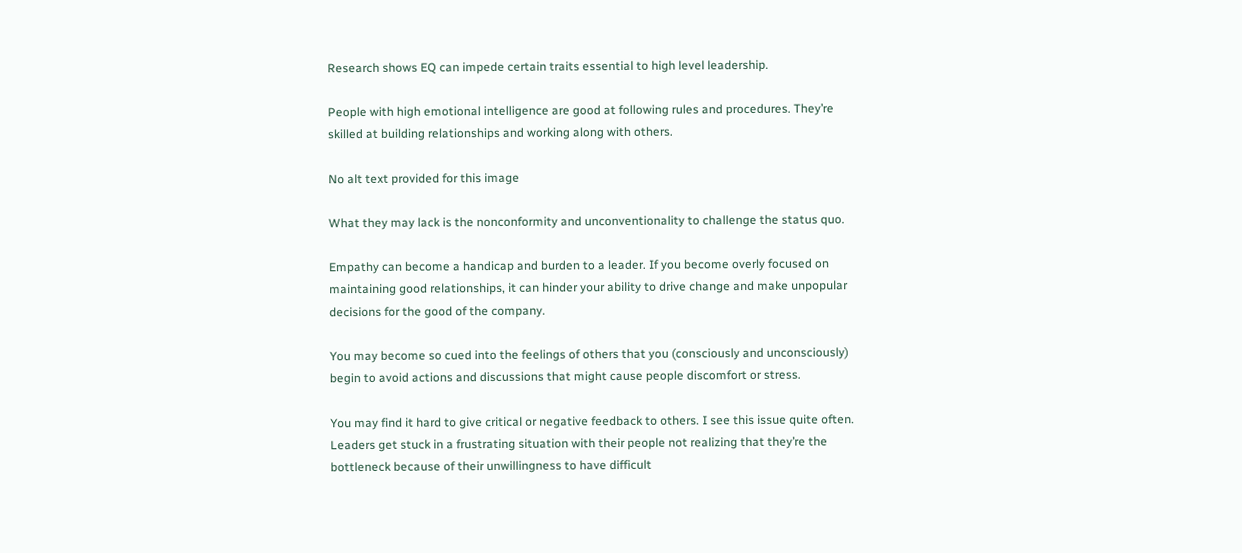Research shows EQ can impede certain traits essential to high level leadership.

People with high emotional intelligence are good at following rules and procedures. They’re skilled at building relationships and working along with others.

No alt text provided for this image

What they may lack is the nonconformity and unconventionality to challenge the status quo.

Empathy can become a handicap and burden to a leader. If you become overly focused on maintaining good relationships, it can hinder your ability to drive change and make unpopular decisions for the good of the company.

You may become so cued into the feelings of others that you (consciously and unconsciously) begin to avoid actions and discussions that might cause people discomfort or stress.

You may find it hard to give critical or negative feedback to others. I see this issue quite often. Leaders get stuck in a frustrating situation with their people not realizing that they’re the bottleneck because of their unwillingness to have difficult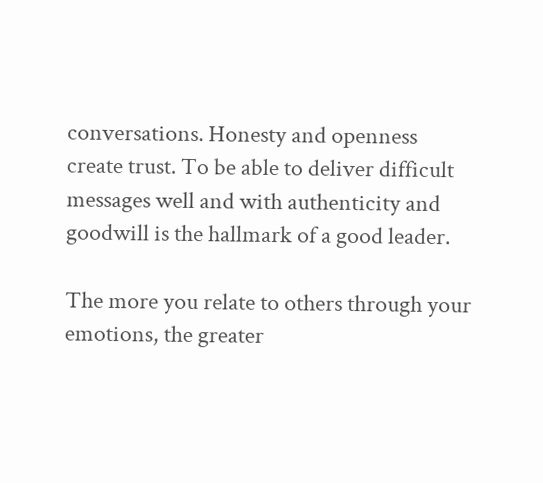conversations. Honesty and openness create trust. To be able to deliver difficult messages well and with authenticity and goodwill is the hallmark of a good leader.

The more you relate to others through your emotions, the greater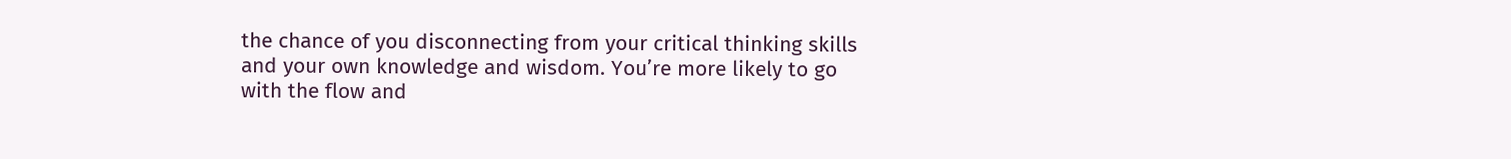the chance of you disconnecting from your critical thinking skills and your own knowledge and wisdom. You’re more likely to go with the flow and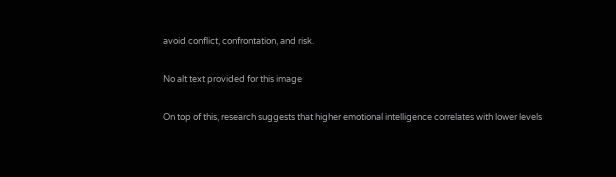avoid conflict, confrontation, and risk.

No alt text provided for this image

On top of this, research suggests that higher emotional intelligence correlates with lower levels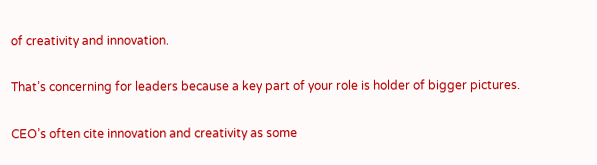of creativity and innovation.

That’s concerning for leaders because a key part of your role is holder of bigger pictures.

CEO’s often cite innovation and creativity as some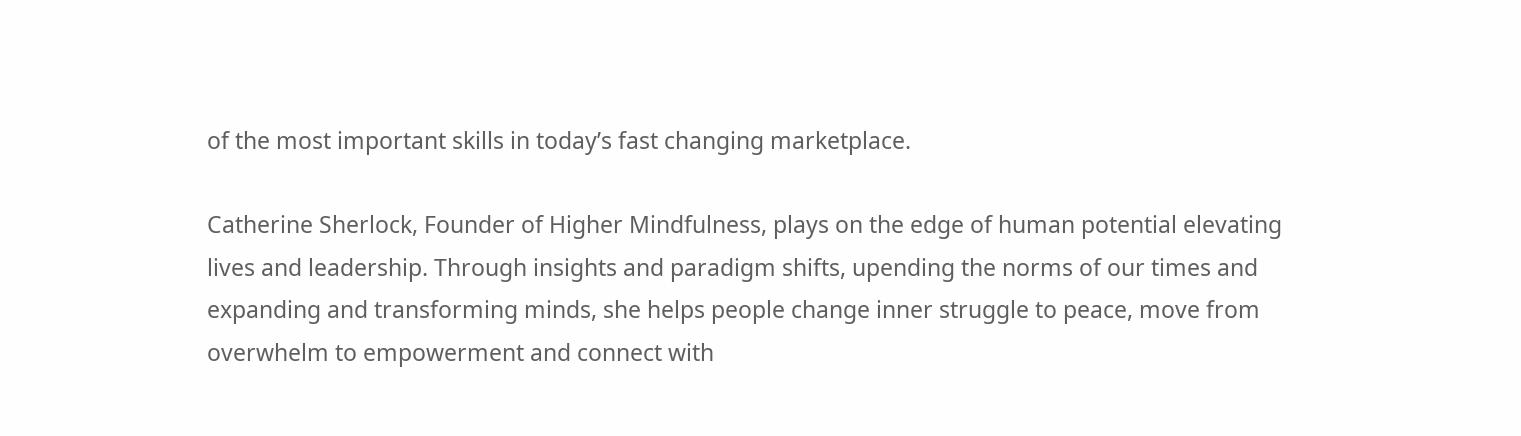of the most important skills in today’s fast changing marketplace.

Catherine Sherlock, Founder of Higher Mindfulness, plays on the edge of human potential elevating lives and leadership. Through insights and paradigm shifts, upending the norms of our times and expanding and transforming minds, she helps people change inner struggle to peace, move from overwhelm to empowerment and connect with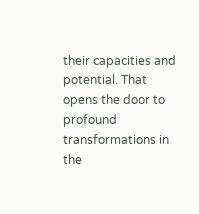their capacities and potential. That opens the door to profound transformations in the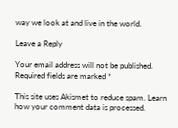way we look at and live in the world.

Leave a Reply

Your email address will not be published. Required fields are marked *

This site uses Akismet to reduce spam. Learn how your comment data is processed.